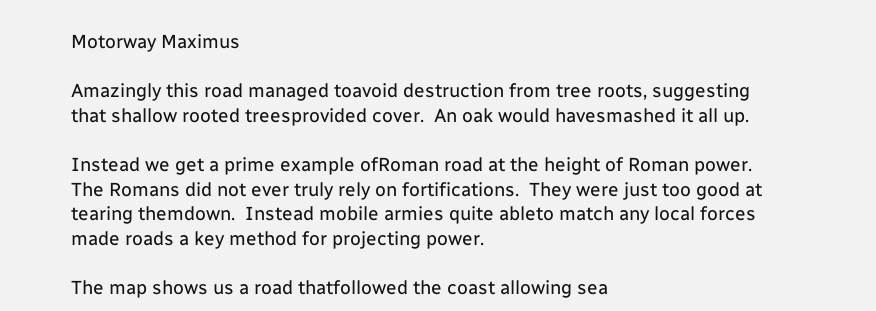Motorway Maximus

Amazingly this road managed toavoid destruction from tree roots, suggesting that shallow rooted treesprovided cover.  An oak would havesmashed it all up.

Instead we get a prime example ofRoman road at the height of Roman power. The Romans did not ever truly rely on fortifications.  They were just too good at tearing themdown.  Instead mobile armies quite ableto match any local forces made roads a key method for projecting power.

The map shows us a road thatfollowed the coast allowing sea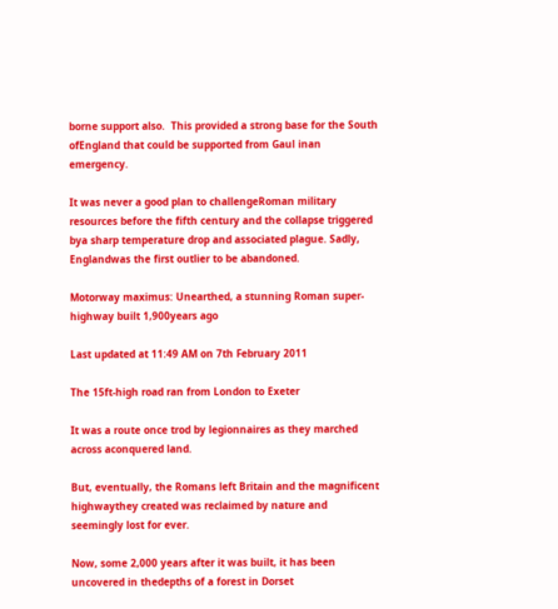borne support also.  This provided a strong base for the South ofEngland that could be supported from Gaul inan emergency.

It was never a good plan to challengeRoman military resources before the fifth century and the collapse triggered bya sharp temperature drop and associated plague. Sadly, Englandwas the first outlier to be abandoned.

Motorway maximus: Unearthed, a stunning Roman super-highway built 1,900years ago

Last updated at 11:49 AM on 7th February 2011

The 15ft-high road ran from London to Exeter

It was a route once trod by legionnaires as they marched across aconquered land.

But, eventually, the Romans left Britain and the magnificent highwaythey created was reclaimed by nature and seemingly lost for ever.

Now, some 2,000 years after it was built, it has been uncovered in thedepths of a forest in Dorset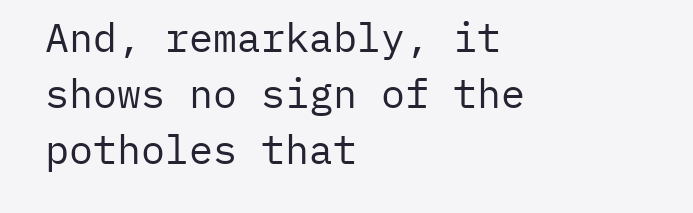And, remarkably, it shows no sign of the potholes that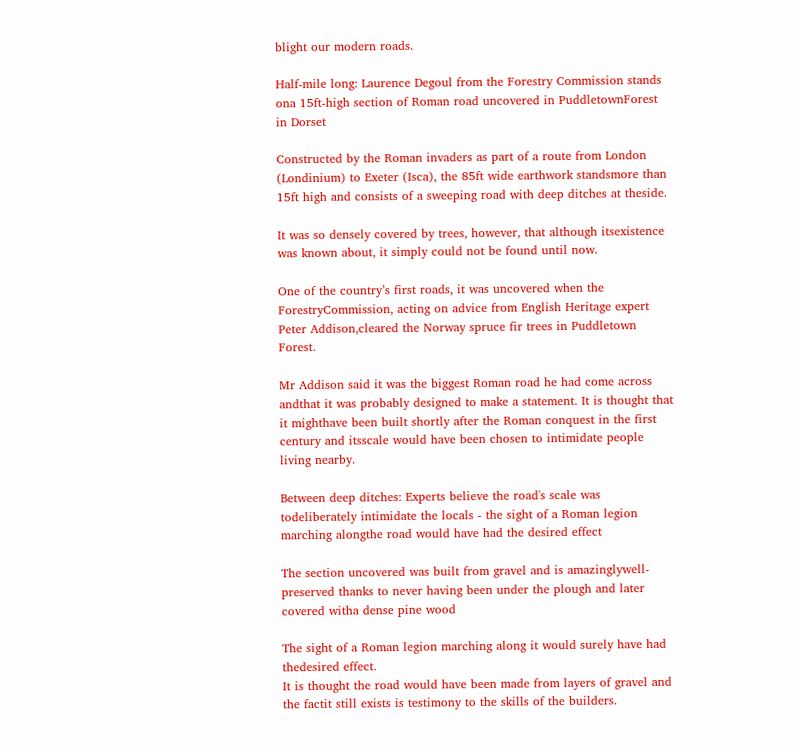blight our modern roads.

Half-mile long: Laurence Degoul from the Forestry Commission stands ona 15ft-high section of Roman road uncovered in PuddletownForest in Dorset

Constructed by the Roman invaders as part of a route from London (Londinium) to Exeter (Isca), the 85ft wide earthwork standsmore than 15ft high and consists of a sweeping road with deep ditches at theside.

It was so densely covered by trees, however, that although itsexistence was known about, it simply could not be found until now.

One of the country’s first roads, it was uncovered when the ForestryCommission, acting on advice from English Heritage expert Peter Addison,cleared the Norway spruce fir trees in Puddletown Forest.

Mr Addison said it was the biggest Roman road he had come across andthat it was probably designed to make a statement. It is thought that it mighthave been built shortly after the Roman conquest in the first century and itsscale would have been chosen to intimidate people living nearby.

Between deep ditches: Experts believe the road's scale was todeliberately intimidate the locals - the sight of a Roman legion marching alongthe road would have had the desired effect

The section uncovered was built from gravel and is amazinglywell-preserved thanks to never having been under the plough and later covered witha dense pine wood

The sight of a Roman legion marching along it would surely have had thedesired effect.
It is thought the road would have been made from layers of gravel and the factit still exists is testimony to the skills of the builders.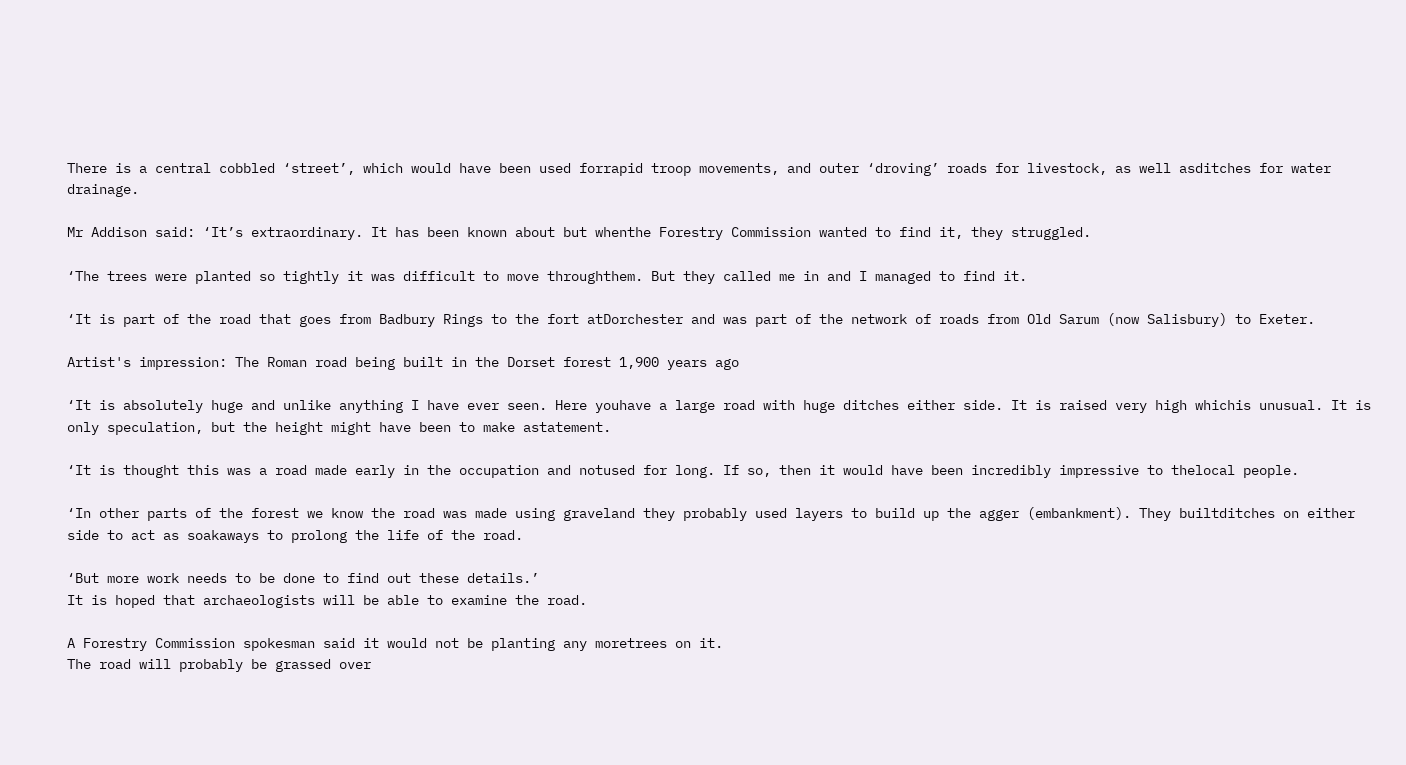There is a central cobbled ‘street’, which would have been used forrapid troop movements, and outer ‘droving’ roads for livestock, as well asditches for water drainage.

Mr Addison said: ‘It’s extraordinary. It has been known about but whenthe Forestry Commission wanted to find it, they struggled.

‘The trees were planted so tightly it was difficult to move throughthem. But they called me in and I managed to find it.

‘It is part of the road that goes from Badbury Rings to the fort atDorchester and was part of the network of roads from Old Sarum (now Salisbury) to Exeter.

Artist's impression: The Roman road being built in the Dorset forest 1,900 years ago

‘It is absolutely huge and unlike anything I have ever seen. Here youhave a large road with huge ditches either side. It is raised very high whichis unusual. It is only speculation, but the height might have been to make astatement.

‘It is thought this was a road made early in the occupation and notused for long. If so, then it would have been incredibly impressive to thelocal people.

‘In other parts of the forest we know the road was made using graveland they probably used layers to build up the agger (embankment). They builtditches on either side to act as soakaways to prolong the life of the road.

‘But more work needs to be done to find out these details.’
It is hoped that archaeologists will be able to examine the road.

A Forestry Commission spokesman said it would not be planting any moretrees on it.
The road will probably be grassed over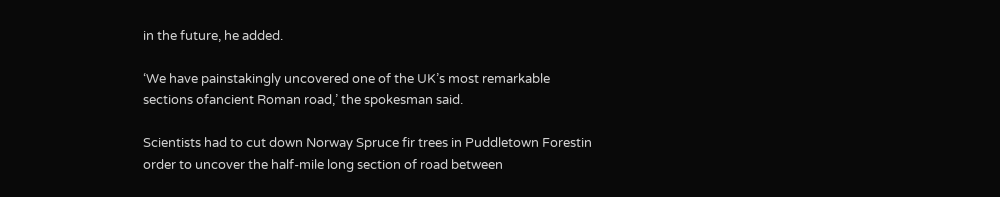in the future, he added.

‘We have painstakingly uncovered one of the UK’s most remarkable sections ofancient Roman road,’ the spokesman said.

Scientists had to cut down Norway Spruce fir trees in Puddletown Forestin order to uncover the half-mile long section of road between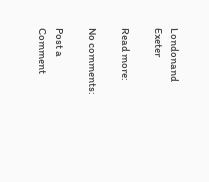Londonand Exeter

Read more:

No comments:

Post a Comment